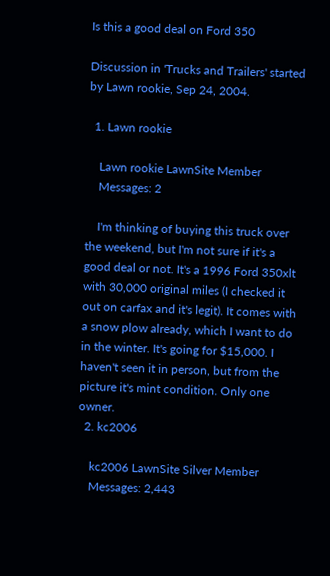Is this a good deal on Ford 350

Discussion in 'Trucks and Trailers' started by Lawn rookie, Sep 24, 2004.

  1. Lawn rookie

    Lawn rookie LawnSite Member
    Messages: 2

    I'm thinking of buying this truck over the weekend, but I'm not sure if it's a good deal or not. It's a 1996 Ford 350xlt with 30,000 original miles (I checked it out on carfax and it's legit). It comes with a snow plow already, which I want to do in the winter. It's going for $15,000. I haven't seen it in person, but from the picture it's mint condition. Only one owner.
  2. kc2006

    kc2006 LawnSite Silver Member
    Messages: 2,443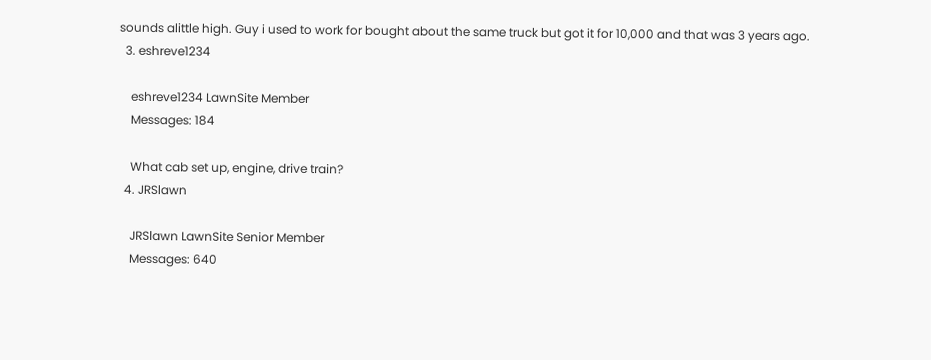sounds alittle high. Guy i used to work for bought about the same truck but got it for 10,000 and that was 3 years ago.
  3. eshreve1234

    eshreve1234 LawnSite Member
    Messages: 184

    What cab set up, engine, drive train?
  4. JRSlawn

    JRSlawn LawnSite Senior Member
    Messages: 640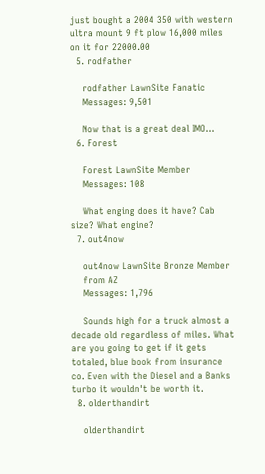just bought a 2004 350 with western ultra mount 9 ft plow 16,000 miles on it for 22000.00
  5. rodfather

    rodfather LawnSite Fanatic
    Messages: 9,501

    Now that is a great deal IMO...
  6. Forest

    Forest LawnSite Member
    Messages: 108

    What enging does it have? Cab size? What engine?
  7. out4now

    out4now LawnSite Bronze Member
    from AZ
    Messages: 1,796

    Sounds high for a truck almost a decade old regardless of miles. What are you going to get if it gets totaled, blue book from insurance co. Even with the Diesel and a Banks turbo it wouldn't be worth it.
  8. olderthandirt

    olderthandirt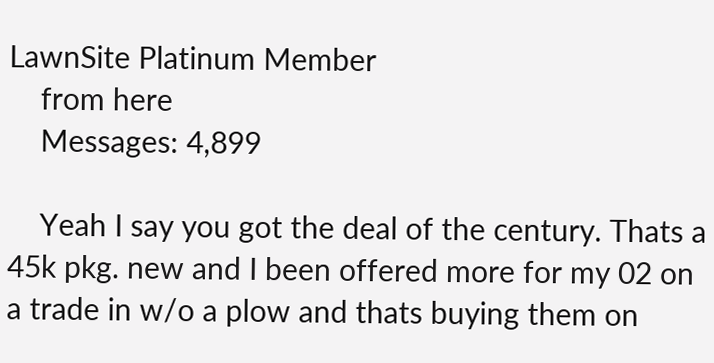LawnSite Platinum Member
    from here
    Messages: 4,899

    Yeah I say you got the deal of the century. Thats a 45k pkg. new and I been offered more for my 02 on a trade in w/o a plow and thats buying them on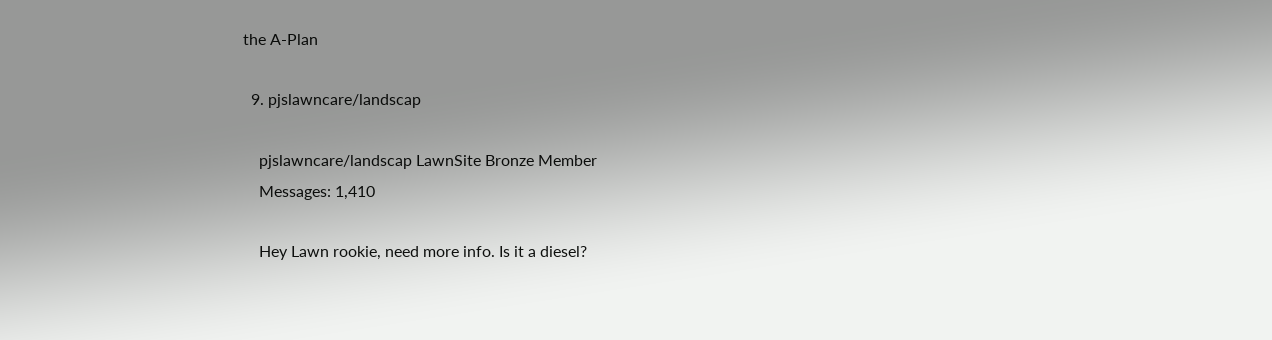the A-Plan

  9. pjslawncare/landscap

    pjslawncare/landscap LawnSite Bronze Member
    Messages: 1,410

    Hey Lawn rookie, need more info. Is it a diesel?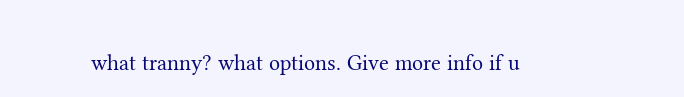what tranny? what options. Give more info if u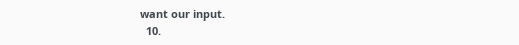want our input.
  10.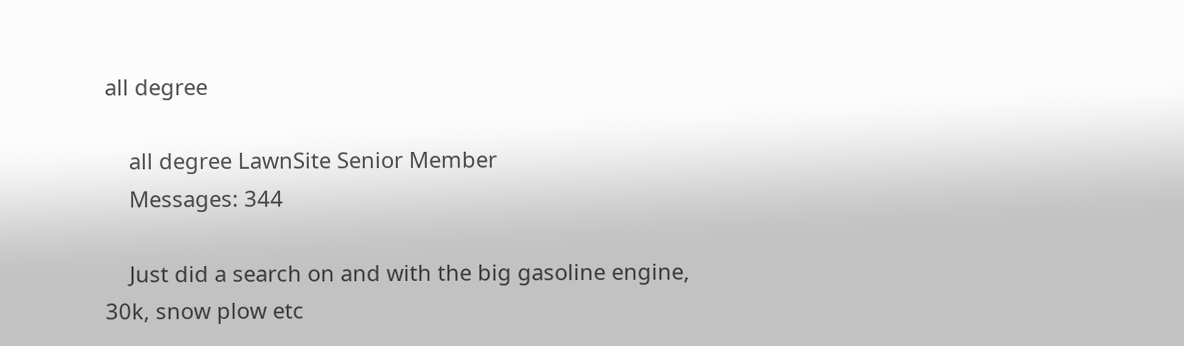all degree

    all degree LawnSite Senior Member
    Messages: 344

    Just did a search on and with the big gasoline engine, 30k, snow plow etc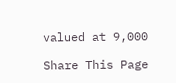valued at 9,000

Share This Page